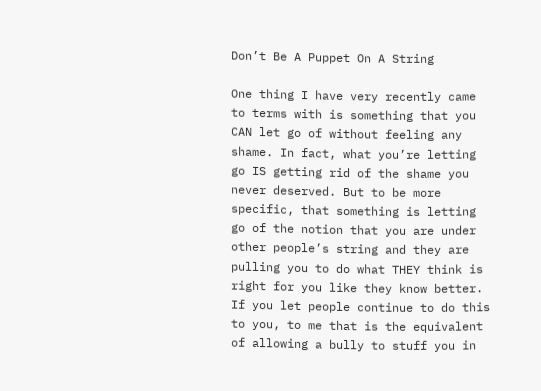Don’t Be A Puppet On A String

One thing I have very recently came to terms with is something that you CAN let go of without feeling any shame. In fact, what you’re letting go IS getting rid of the shame you never deserved. But to be more specific, that something is letting go of the notion that you are under other people’s string and they are pulling you to do what THEY think is right for you like they know better. If you let people continue to do this to you, to me that is the equivalent of allowing a bully to stuff you in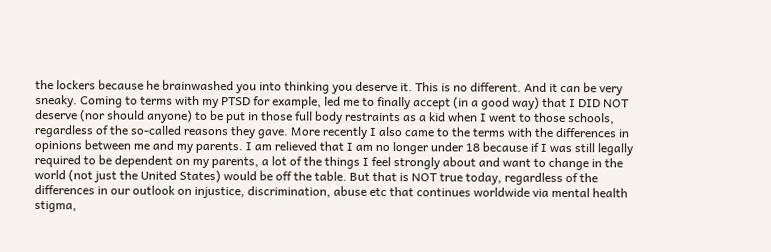the lockers because he brainwashed you into thinking you deserve it. This is no different. And it can be very sneaky. Coming to terms with my PTSD for example, led me to finally accept (in a good way) that I DID NOT deserve (nor should anyone) to be put in those full body restraints as a kid when I went to those schools, regardless of the so-called reasons they gave. More recently I also came to the terms with the differences in opinions between me and my parents. I am relieved that I am no longer under 18 because if I was still legally required to be dependent on my parents, a lot of the things I feel strongly about and want to change in the world (not just the United States) would be off the table. But that is NOT true today, regardless of the differences in our outlook on injustice, discrimination, abuse etc that continues worldwide via mental health stigma,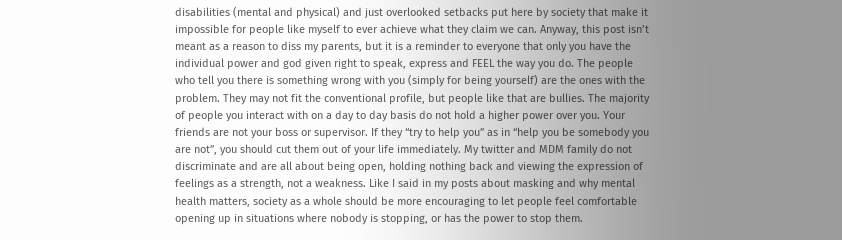disabilities (mental and physical) and just overlooked setbacks put here by society that make it impossible for people like myself to ever achieve what they claim we can. Anyway, this post isn’t meant as a reason to diss my parents, but it is a reminder to everyone that only you have the individual power and god given right to speak, express and FEEL the way you do. The people who tell you there is something wrong with you (simply for being yourself) are the ones with the problem. They may not fit the conventional profile, but people like that are bullies. The majority of people you interact with on a day to day basis do not hold a higher power over you. Your friends are not your boss or supervisor. If they “try to help you” as in “help you be somebody you are not”, you should cut them out of your life immediately. My twitter and MDM family do not discriminate and are all about being open, holding nothing back and viewing the expression of feelings as a strength, not a weakness. Like I said in my posts about masking and why mental health matters, society as a whole should be more encouraging to let people feel comfortable opening up in situations where nobody is stopping, or has the power to stop them.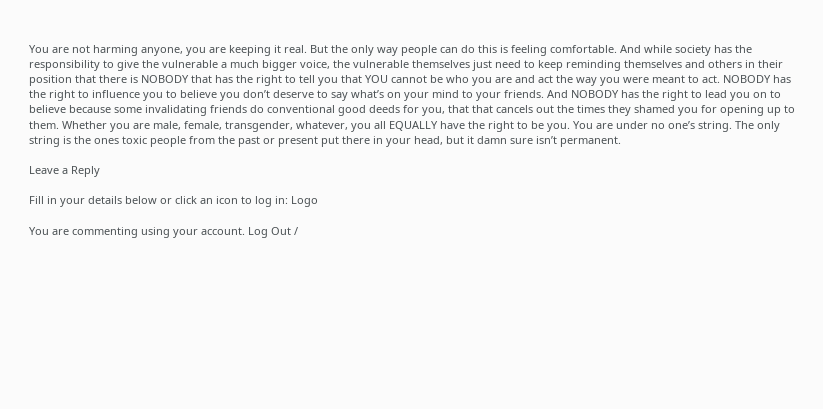You are not harming anyone, you are keeping it real. But the only way people can do this is feeling comfortable. And while society has the responsibility to give the vulnerable a much bigger voice, the vulnerable themselves just need to keep reminding themselves and others in their position that there is NOBODY that has the right to tell you that YOU cannot be who you are and act the way you were meant to act. NOBODY has the right to influence you to believe you don’t deserve to say what’s on your mind to your friends. And NOBODY has the right to lead you on to believe because some invalidating friends do conventional good deeds for you, that that cancels out the times they shamed you for opening up to them. Whether you are male, female, transgender, whatever, you all EQUALLY have the right to be you. You are under no one’s string. The only string is the ones toxic people from the past or present put there in your head, but it damn sure isn’t permanent.

Leave a Reply

Fill in your details below or click an icon to log in: Logo

You are commenting using your account. Log Out /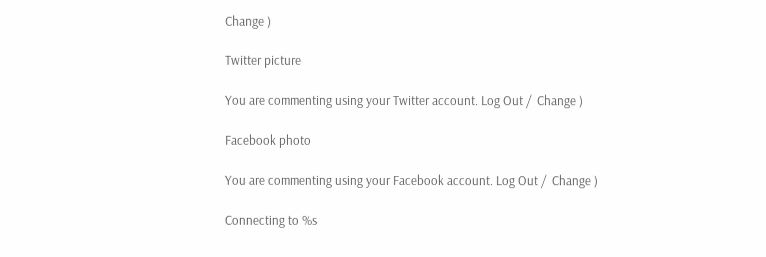Change )

Twitter picture

You are commenting using your Twitter account. Log Out /  Change )

Facebook photo

You are commenting using your Facebook account. Log Out /  Change )

Connecting to %s